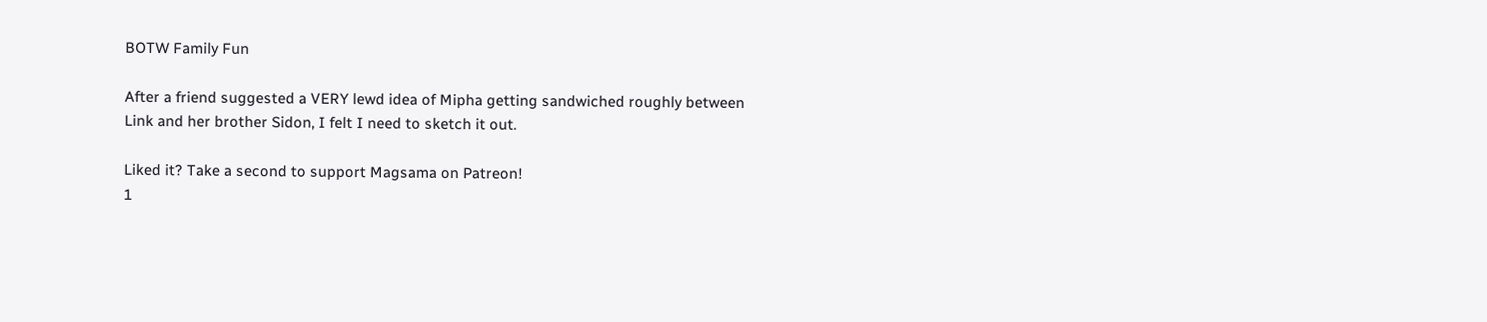BOTW Family Fun

After a friend suggested a VERY lewd idea of Mipha getting sandwiched roughly between Link and her brother Sidon, I felt I need to sketch it out.

Liked it? Take a second to support Magsama on Patreon!
1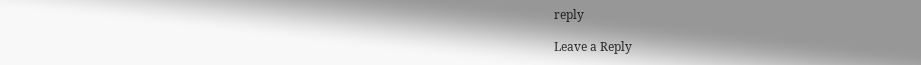reply

Leave a Reply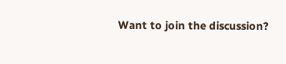Want to join the discussion?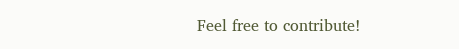Feel free to contribute!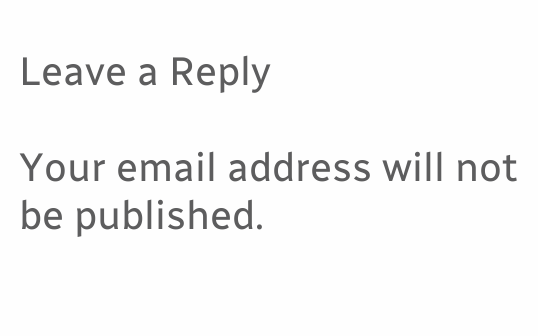Leave a Reply

Your email address will not be published.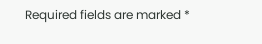Required fields are marked *